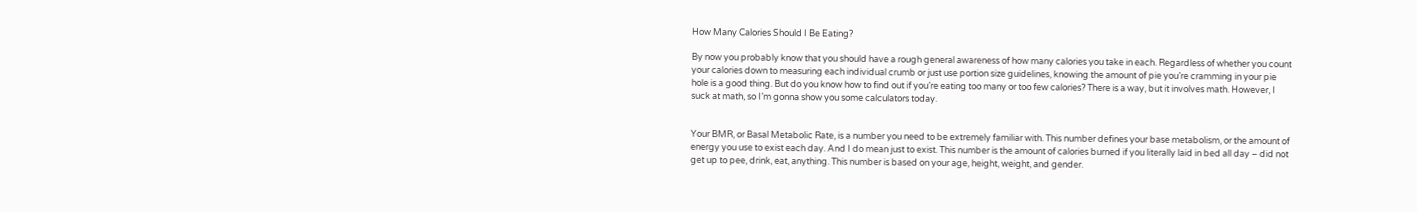How Many Calories Should I Be Eating?

By now you probably know that you should have a rough general awareness of how many calories you take in each. Regardless of whether you count your calories down to measuring each individual crumb or just use portion size guidelines, knowing the amount of pie you’re cramming in your pie hole is a good thing. But do you know how to find out if you’re eating too many or too few calories? There is a way, but it involves math. However, I suck at math, so I’m gonna show you some calculators today.


Your BMR, or Basal Metabolic Rate, is a number you need to be extremely familiar with. This number defines your base metabolism, or the amount of energy you use to exist each day. And I do mean just to exist. This number is the amount of calories burned if you literally laid in bed all day – did not get up to pee, drink, eat, anything. This number is based on your age, height, weight, and gender.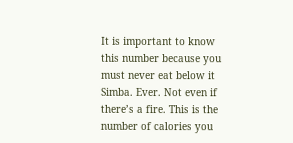It is important to know this number because you must never eat below it Simba. Ever. Not even if there’s a fire. This is the number of calories you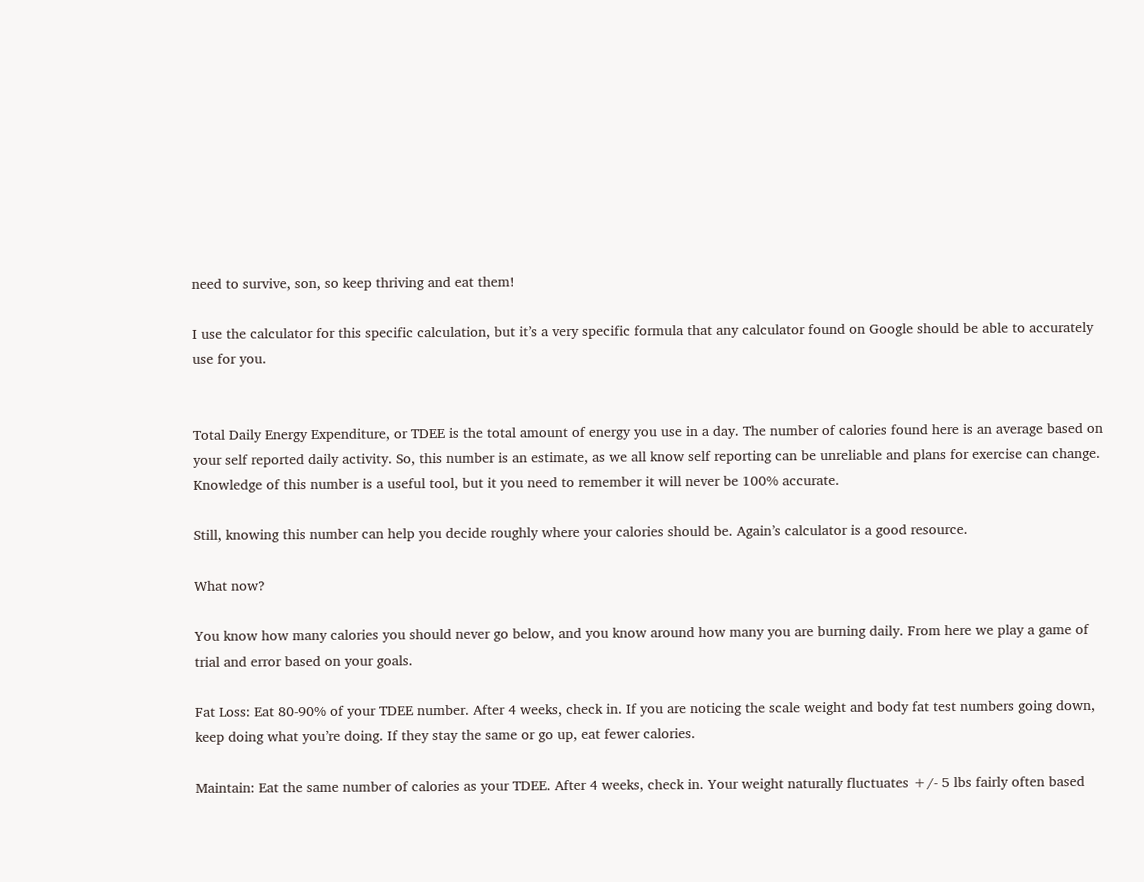need to survive, son, so keep thriving and eat them!

I use the calculator for this specific calculation, but it’s a very specific formula that any calculator found on Google should be able to accurately use for you.


Total Daily Energy Expenditure, or TDEE is the total amount of energy you use in a day. The number of calories found here is an average based on your self reported daily activity. So, this number is an estimate, as we all know self reporting can be unreliable and plans for exercise can change. Knowledge of this number is a useful tool, but it you need to remember it will never be 100% accurate.

Still, knowing this number can help you decide roughly where your calories should be. Again’s calculator is a good resource.

What now?

You know how many calories you should never go below, and you know around how many you are burning daily. From here we play a game of trial and error based on your goals.

Fat Loss: Eat 80-90% of your TDEE number. After 4 weeks, check in. If you are noticing the scale weight and body fat test numbers going down, keep doing what you’re doing. If they stay the same or go up, eat fewer calories.

Maintain: Eat the same number of calories as your TDEE. After 4 weeks, check in. Your weight naturally fluctuates +/- 5 lbs fairly often based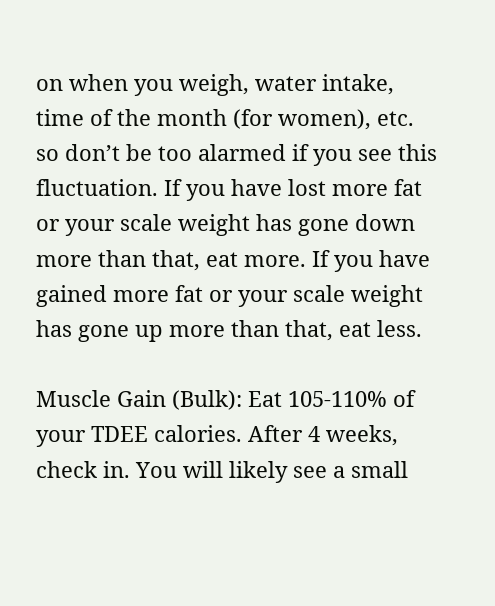on when you weigh, water intake, time of the month (for women), etc. so don’t be too alarmed if you see this fluctuation. If you have lost more fat or your scale weight has gone down more than that, eat more. If you have gained more fat or your scale weight has gone up more than that, eat less.

Muscle Gain (Bulk): Eat 105-110% of your TDEE calories. After 4 weeks, check in. You will likely see a small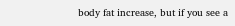body fat increase, but if you see a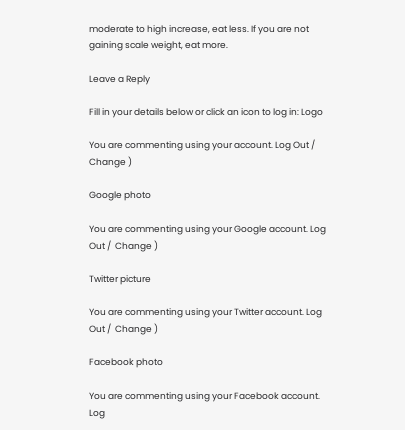moderate to high increase, eat less. If you are not gaining scale weight, eat more.

Leave a Reply

Fill in your details below or click an icon to log in: Logo

You are commenting using your account. Log Out /  Change )

Google photo

You are commenting using your Google account. Log Out /  Change )

Twitter picture

You are commenting using your Twitter account. Log Out /  Change )

Facebook photo

You are commenting using your Facebook account. Log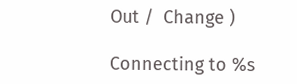Out /  Change )

Connecting to %s